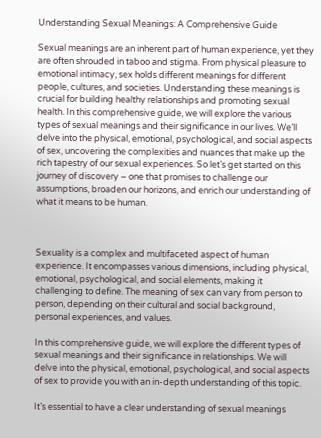Understanding Sexual Meanings: A Comprehensive Guide

Sexual meanings are an inherent part of human experience, yet they are often shrouded in taboo and stigma. From physical pleasure to emotional intimacy, sex holds different meanings for different people, cultures, and societies. Understanding these meanings is crucial for building healthy relationships and promoting sexual health. In this comprehensive guide, we will explore the various types of sexual meanings and their significance in our lives. We’ll delve into the physical, emotional, psychological, and social aspects of sex, uncovering the complexities and nuances that make up the rich tapestry of our sexual experiences. So let’s get started on this journey of discovery – one that promises to challenge our assumptions, broaden our horizons, and enrich our understanding of what it means to be human.



Sexuality is a complex and multifaceted aspect of human experience. It encompasses various dimensions, including physical, emotional, psychological, and social elements, making it challenging to define. The meaning of sex can vary from person to person, depending on their cultural and social background, personal experiences, and values.

In this comprehensive guide, we will explore the different types of sexual meanings and their significance in relationships. We will delve into the physical, emotional, psychological, and social aspects of sex to provide you with an in-depth understanding of this topic.

It’s essential to have a clear understanding of sexual meanings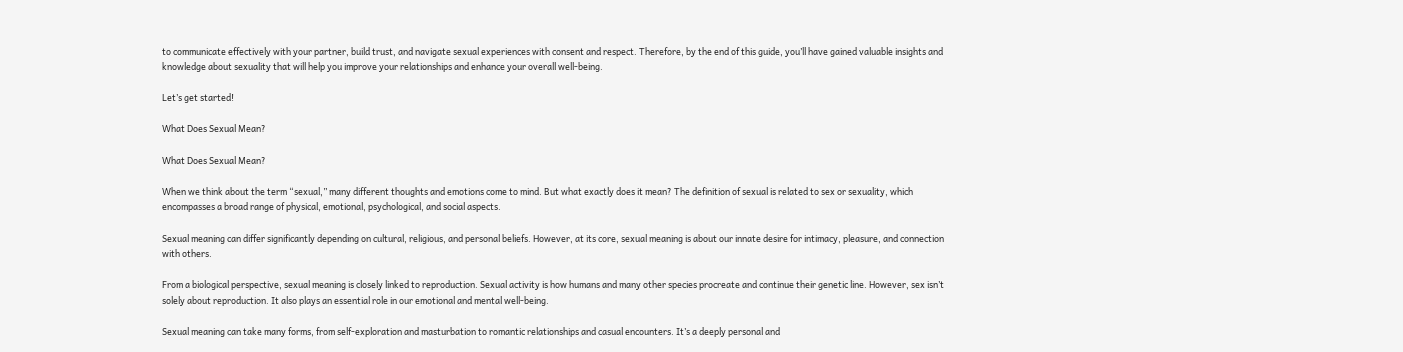to communicate effectively with your partner, build trust, and navigate sexual experiences with consent and respect. Therefore, by the end of this guide, you’ll have gained valuable insights and knowledge about sexuality that will help you improve your relationships and enhance your overall well-being.

Let’s get started!

What Does Sexual Mean?

What Does Sexual Mean?

When we think about the term “sexual,” many different thoughts and emotions come to mind. But what exactly does it mean? The definition of sexual is related to sex or sexuality, which encompasses a broad range of physical, emotional, psychological, and social aspects.

Sexual meaning can differ significantly depending on cultural, religious, and personal beliefs. However, at its core, sexual meaning is about our innate desire for intimacy, pleasure, and connection with others.

From a biological perspective, sexual meaning is closely linked to reproduction. Sexual activity is how humans and many other species procreate and continue their genetic line. However, sex isn’t solely about reproduction. It also plays an essential role in our emotional and mental well-being.

Sexual meaning can take many forms, from self-exploration and masturbation to romantic relationships and casual encounters. It’s a deeply personal and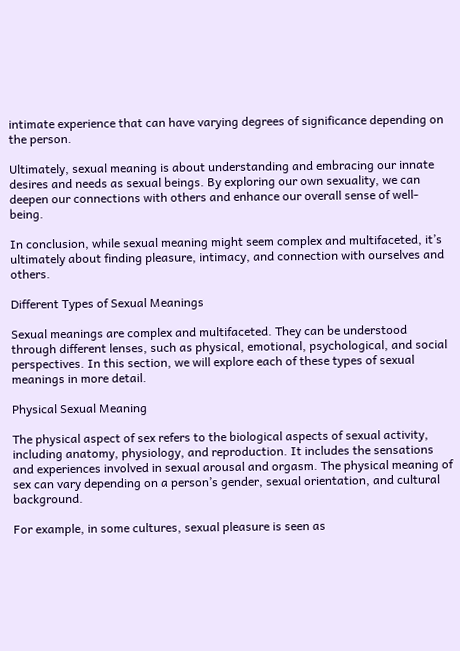intimate experience that can have varying degrees of significance depending on the person.

Ultimately, sexual meaning is about understanding and embracing our innate desires and needs as sexual beings. By exploring our own sexuality, we can deepen our connections with others and enhance our overall sense of well-being.

In conclusion, while sexual meaning might seem complex and multifaceted, it’s ultimately about finding pleasure, intimacy, and connection with ourselves and others.

Different Types of Sexual Meanings

Sexual meanings are complex and multifaceted. They can be understood through different lenses, such as physical, emotional, psychological, and social perspectives. In this section, we will explore each of these types of sexual meanings in more detail.

Physical Sexual Meaning

The physical aspect of sex refers to the biological aspects of sexual activity, including anatomy, physiology, and reproduction. It includes the sensations and experiences involved in sexual arousal and orgasm. The physical meaning of sex can vary depending on a person’s gender, sexual orientation, and cultural background.

For example, in some cultures, sexual pleasure is seen as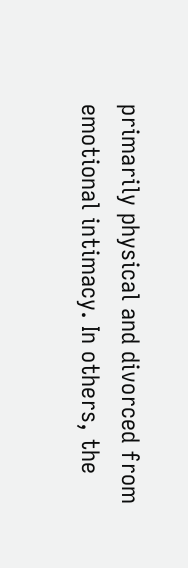primarily physical and divorced from emotional intimacy. In others, the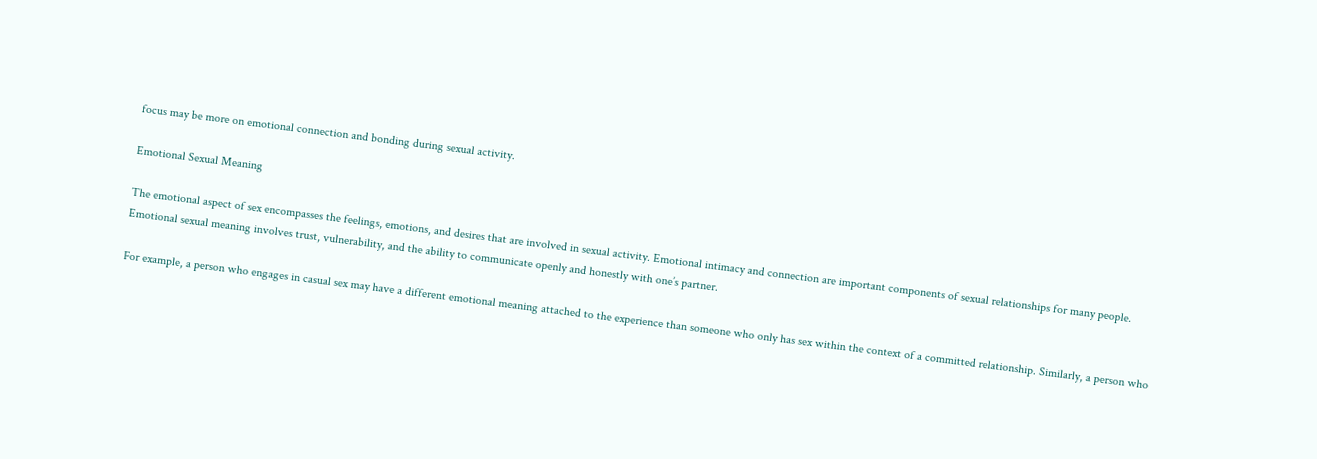focus may be more on emotional connection and bonding during sexual activity.

Emotional Sexual Meaning

The emotional aspect of sex encompasses the feelings, emotions, and desires that are involved in sexual activity. Emotional intimacy and connection are important components of sexual relationships for many people. Emotional sexual meaning involves trust, vulnerability, and the ability to communicate openly and honestly with one’s partner.

For example, a person who engages in casual sex may have a different emotional meaning attached to the experience than someone who only has sex within the context of a committed relationship. Similarly, a person who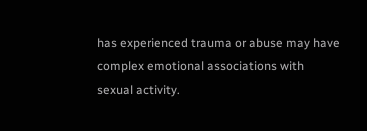has experienced trauma or abuse may have complex emotional associations with sexual activity.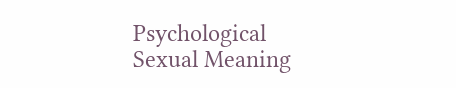Psychological Sexual Meaning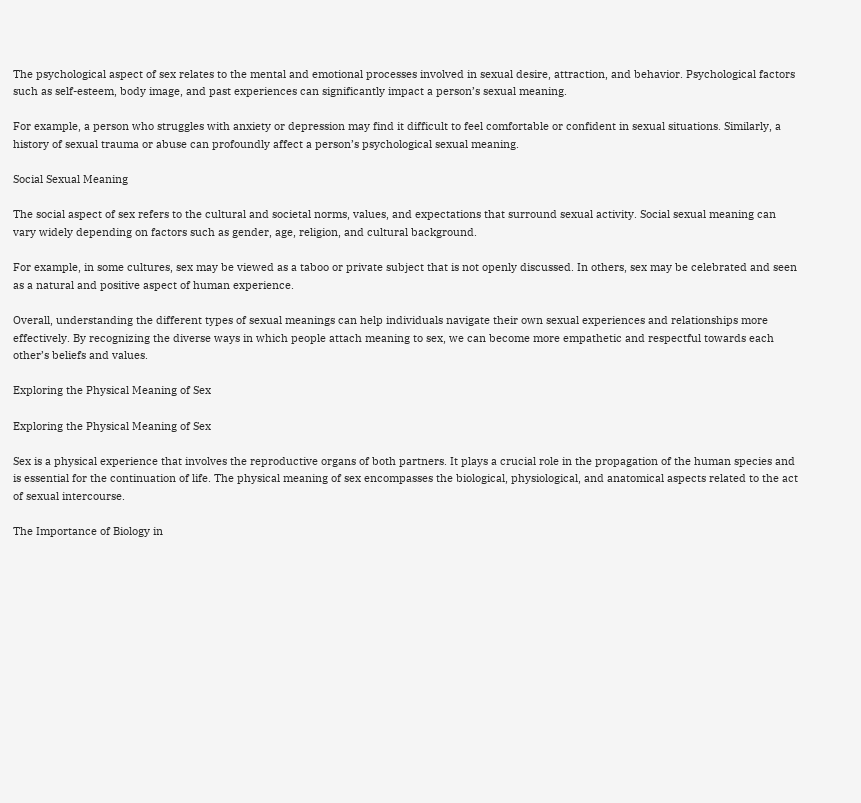The psychological aspect of sex relates to the mental and emotional processes involved in sexual desire, attraction, and behavior. Psychological factors such as self-esteem, body image, and past experiences can significantly impact a person’s sexual meaning.

For example, a person who struggles with anxiety or depression may find it difficult to feel comfortable or confident in sexual situations. Similarly, a history of sexual trauma or abuse can profoundly affect a person’s psychological sexual meaning.

Social Sexual Meaning

The social aspect of sex refers to the cultural and societal norms, values, and expectations that surround sexual activity. Social sexual meaning can vary widely depending on factors such as gender, age, religion, and cultural background.

For example, in some cultures, sex may be viewed as a taboo or private subject that is not openly discussed. In others, sex may be celebrated and seen as a natural and positive aspect of human experience.

Overall, understanding the different types of sexual meanings can help individuals navigate their own sexual experiences and relationships more effectively. By recognizing the diverse ways in which people attach meaning to sex, we can become more empathetic and respectful towards each other’s beliefs and values.

Exploring the Physical Meaning of Sex

Exploring the Physical Meaning of Sex

Sex is a physical experience that involves the reproductive organs of both partners. It plays a crucial role in the propagation of the human species and is essential for the continuation of life. The physical meaning of sex encompasses the biological, physiological, and anatomical aspects related to the act of sexual intercourse.

The Importance of Biology in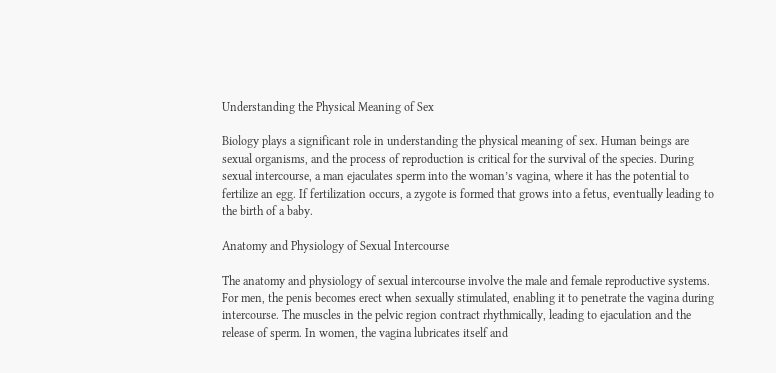Understanding the Physical Meaning of Sex

Biology plays a significant role in understanding the physical meaning of sex. Human beings are sexual organisms, and the process of reproduction is critical for the survival of the species. During sexual intercourse, a man ejaculates sperm into the woman’s vagina, where it has the potential to fertilize an egg. If fertilization occurs, a zygote is formed that grows into a fetus, eventually leading to the birth of a baby.

Anatomy and Physiology of Sexual Intercourse

The anatomy and physiology of sexual intercourse involve the male and female reproductive systems. For men, the penis becomes erect when sexually stimulated, enabling it to penetrate the vagina during intercourse. The muscles in the pelvic region contract rhythmically, leading to ejaculation and the release of sperm. In women, the vagina lubricates itself and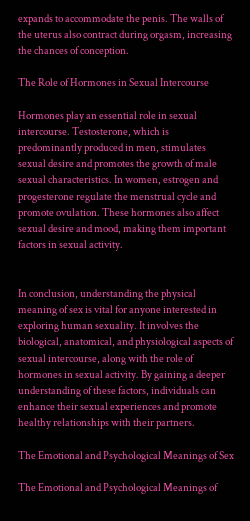expands to accommodate the penis. The walls of the uterus also contract during orgasm, increasing the chances of conception.

The Role of Hormones in Sexual Intercourse

Hormones play an essential role in sexual intercourse. Testosterone, which is predominantly produced in men, stimulates sexual desire and promotes the growth of male sexual characteristics. In women, estrogen and progesterone regulate the menstrual cycle and promote ovulation. These hormones also affect sexual desire and mood, making them important factors in sexual activity.


In conclusion, understanding the physical meaning of sex is vital for anyone interested in exploring human sexuality. It involves the biological, anatomical, and physiological aspects of sexual intercourse, along with the role of hormones in sexual activity. By gaining a deeper understanding of these factors, individuals can enhance their sexual experiences and promote healthy relationships with their partners.

The Emotional and Psychological Meanings of Sex

The Emotional and Psychological Meanings of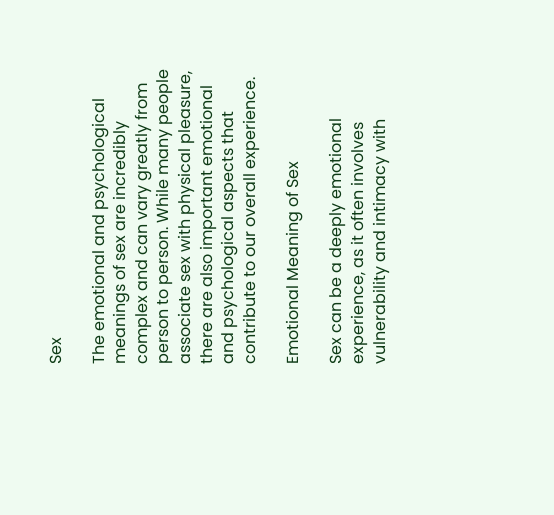Sex

The emotional and psychological meanings of sex are incredibly complex and can vary greatly from person to person. While many people associate sex with physical pleasure, there are also important emotional and psychological aspects that contribute to our overall experience.

Emotional Meaning of Sex

Sex can be a deeply emotional experience, as it often involves vulnerability and intimacy with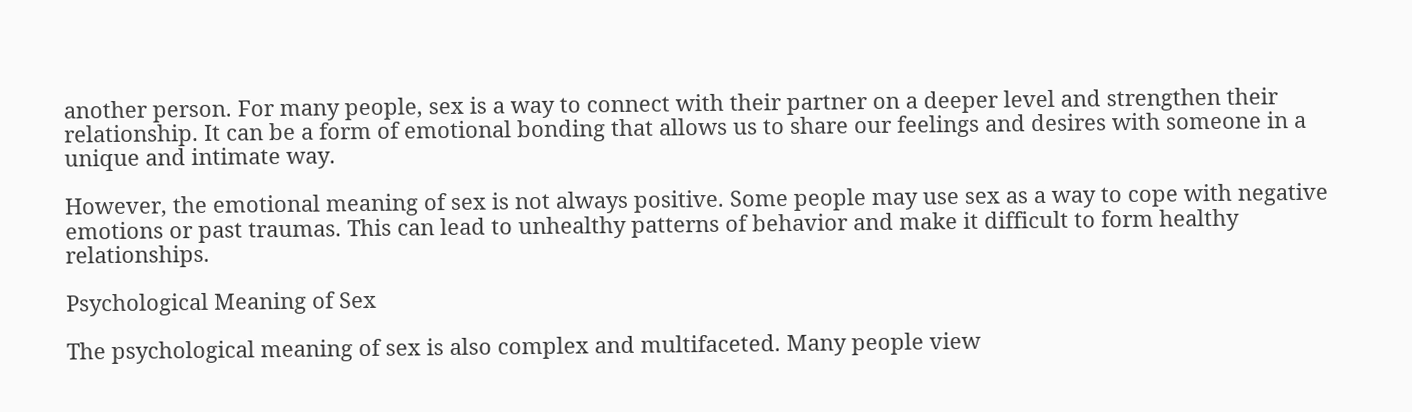another person. For many people, sex is a way to connect with their partner on a deeper level and strengthen their relationship. It can be a form of emotional bonding that allows us to share our feelings and desires with someone in a unique and intimate way.

However, the emotional meaning of sex is not always positive. Some people may use sex as a way to cope with negative emotions or past traumas. This can lead to unhealthy patterns of behavior and make it difficult to form healthy relationships.

Psychological Meaning of Sex

The psychological meaning of sex is also complex and multifaceted. Many people view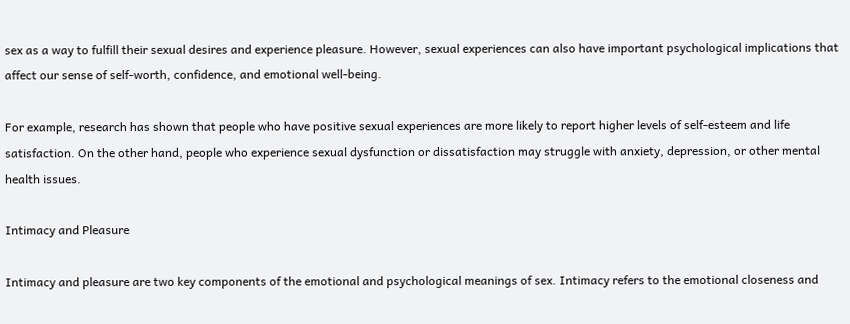sex as a way to fulfill their sexual desires and experience pleasure. However, sexual experiences can also have important psychological implications that affect our sense of self-worth, confidence, and emotional well-being.

For example, research has shown that people who have positive sexual experiences are more likely to report higher levels of self-esteem and life satisfaction. On the other hand, people who experience sexual dysfunction or dissatisfaction may struggle with anxiety, depression, or other mental health issues.

Intimacy and Pleasure

Intimacy and pleasure are two key components of the emotional and psychological meanings of sex. Intimacy refers to the emotional closeness and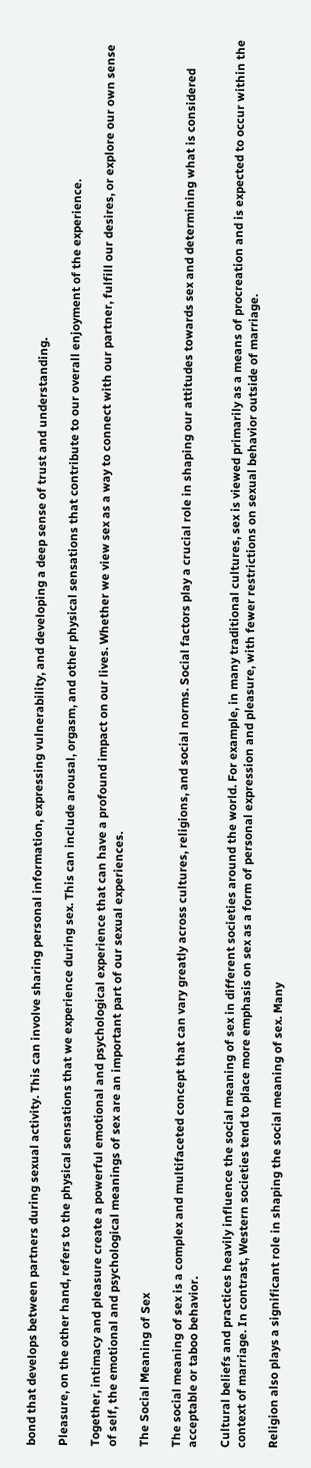bond that develops between partners during sexual activity. This can involve sharing personal information, expressing vulnerability, and developing a deep sense of trust and understanding.

Pleasure, on the other hand, refers to the physical sensations that we experience during sex. This can include arousal, orgasm, and other physical sensations that contribute to our overall enjoyment of the experience.

Together, intimacy and pleasure create a powerful emotional and psychological experience that can have a profound impact on our lives. Whether we view sex as a way to connect with our partner, fulfill our desires, or explore our own sense of self, the emotional and psychological meanings of sex are an important part of our sexual experiences.

The Social Meaning of Sex

The social meaning of sex is a complex and multifaceted concept that can vary greatly across cultures, religions, and social norms. Social factors play a crucial role in shaping our attitudes towards sex and determining what is considered acceptable or taboo behavior.

Cultural beliefs and practices heavily influence the social meaning of sex in different societies around the world. For example, in many traditional cultures, sex is viewed primarily as a means of procreation and is expected to occur within the context of marriage. In contrast, Western societies tend to place more emphasis on sex as a form of personal expression and pleasure, with fewer restrictions on sexual behavior outside of marriage.

Religion also plays a significant role in shaping the social meaning of sex. Many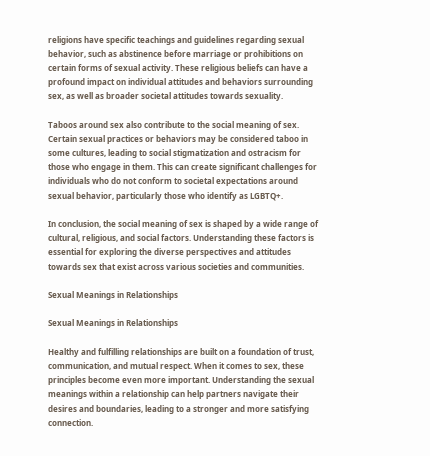religions have specific teachings and guidelines regarding sexual behavior, such as abstinence before marriage or prohibitions on certain forms of sexual activity. These religious beliefs can have a profound impact on individual attitudes and behaviors surrounding sex, as well as broader societal attitudes towards sexuality.

Taboos around sex also contribute to the social meaning of sex. Certain sexual practices or behaviors may be considered taboo in some cultures, leading to social stigmatization and ostracism for those who engage in them. This can create significant challenges for individuals who do not conform to societal expectations around sexual behavior, particularly those who identify as LGBTQ+.

In conclusion, the social meaning of sex is shaped by a wide range of cultural, religious, and social factors. Understanding these factors is essential for exploring the diverse perspectives and attitudes towards sex that exist across various societies and communities.

Sexual Meanings in Relationships

Sexual Meanings in Relationships

Healthy and fulfilling relationships are built on a foundation of trust, communication, and mutual respect. When it comes to sex, these principles become even more important. Understanding the sexual meanings within a relationship can help partners navigate their desires and boundaries, leading to a stronger and more satisfying connection.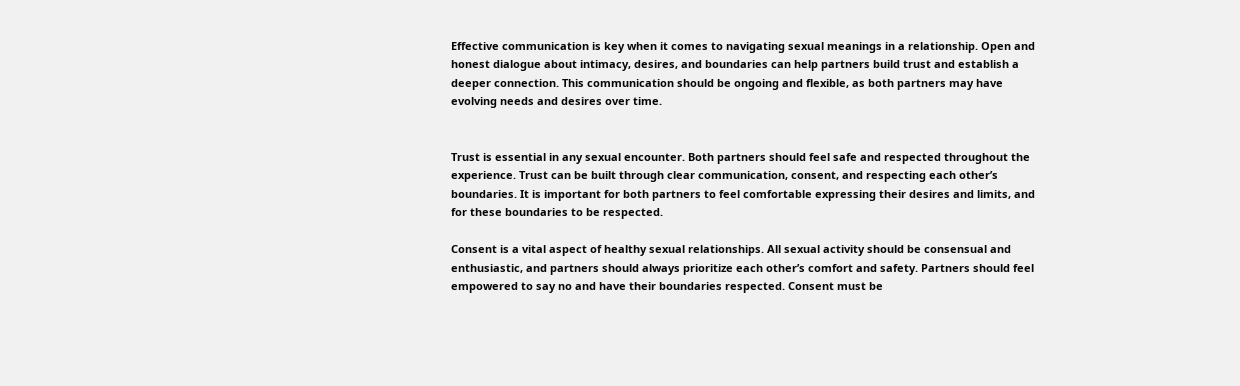Effective communication is key when it comes to navigating sexual meanings in a relationship. Open and honest dialogue about intimacy, desires, and boundaries can help partners build trust and establish a deeper connection. This communication should be ongoing and flexible, as both partners may have evolving needs and desires over time.


Trust is essential in any sexual encounter. Both partners should feel safe and respected throughout the experience. Trust can be built through clear communication, consent, and respecting each other’s boundaries. It is important for both partners to feel comfortable expressing their desires and limits, and for these boundaries to be respected.

Consent is a vital aspect of healthy sexual relationships. All sexual activity should be consensual and enthusiastic, and partners should always prioritize each other’s comfort and safety. Partners should feel empowered to say no and have their boundaries respected. Consent must be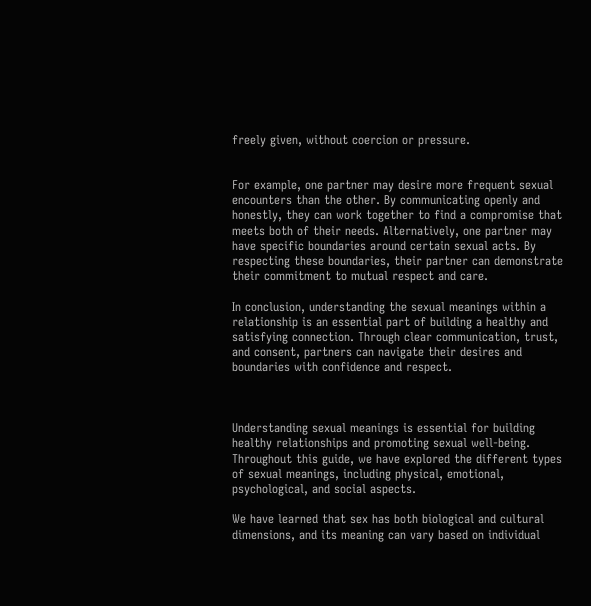freely given, without coercion or pressure.


For example, one partner may desire more frequent sexual encounters than the other. By communicating openly and honestly, they can work together to find a compromise that meets both of their needs. Alternatively, one partner may have specific boundaries around certain sexual acts. By respecting these boundaries, their partner can demonstrate their commitment to mutual respect and care.

In conclusion, understanding the sexual meanings within a relationship is an essential part of building a healthy and satisfying connection. Through clear communication, trust, and consent, partners can navigate their desires and boundaries with confidence and respect.



Understanding sexual meanings is essential for building healthy relationships and promoting sexual well-being. Throughout this guide, we have explored the different types of sexual meanings, including physical, emotional, psychological, and social aspects.

We have learned that sex has both biological and cultural dimensions, and its meaning can vary based on individual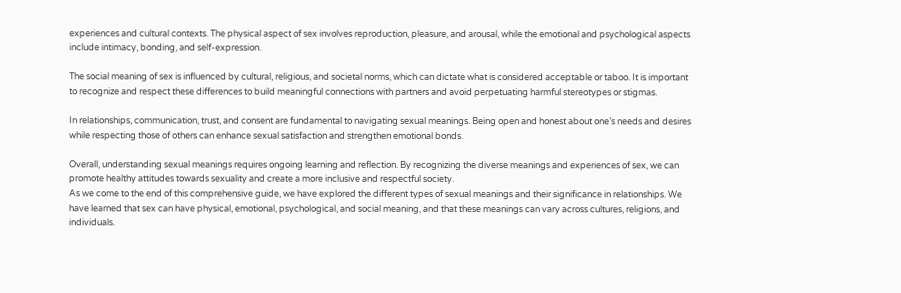experiences and cultural contexts. The physical aspect of sex involves reproduction, pleasure, and arousal, while the emotional and psychological aspects include intimacy, bonding, and self-expression.

The social meaning of sex is influenced by cultural, religious, and societal norms, which can dictate what is considered acceptable or taboo. It is important to recognize and respect these differences to build meaningful connections with partners and avoid perpetuating harmful stereotypes or stigmas.

In relationships, communication, trust, and consent are fundamental to navigating sexual meanings. Being open and honest about one’s needs and desires while respecting those of others can enhance sexual satisfaction and strengthen emotional bonds.

Overall, understanding sexual meanings requires ongoing learning and reflection. By recognizing the diverse meanings and experiences of sex, we can promote healthy attitudes towards sexuality and create a more inclusive and respectful society.
As we come to the end of this comprehensive guide, we have explored the different types of sexual meanings and their significance in relationships. We have learned that sex can have physical, emotional, psychological, and social meaning, and that these meanings can vary across cultures, religions, and individuals.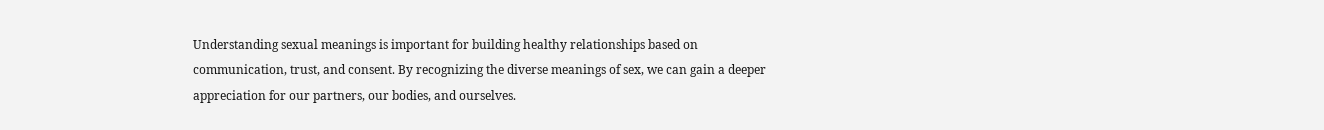Understanding sexual meanings is important for building healthy relationships based on communication, trust, and consent. By recognizing the diverse meanings of sex, we can gain a deeper appreciation for our partners, our bodies, and ourselves.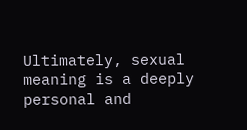Ultimately, sexual meaning is a deeply personal and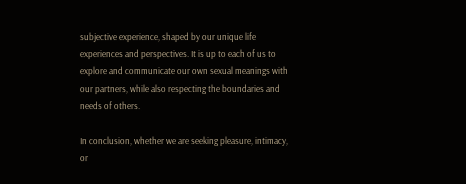subjective experience, shaped by our unique life experiences and perspectives. It is up to each of us to explore and communicate our own sexual meanings with our partners, while also respecting the boundaries and needs of others.

In conclusion, whether we are seeking pleasure, intimacy, or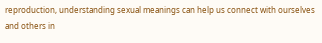reproduction, understanding sexual meanings can help us connect with ourselves and others in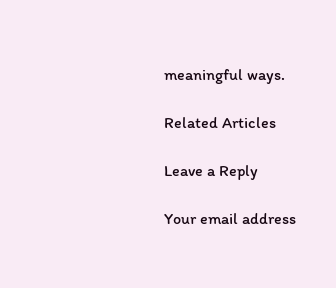meaningful ways.

Related Articles

Leave a Reply

Your email address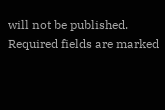will not be published. Required fields are marked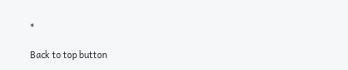*

Back to top button